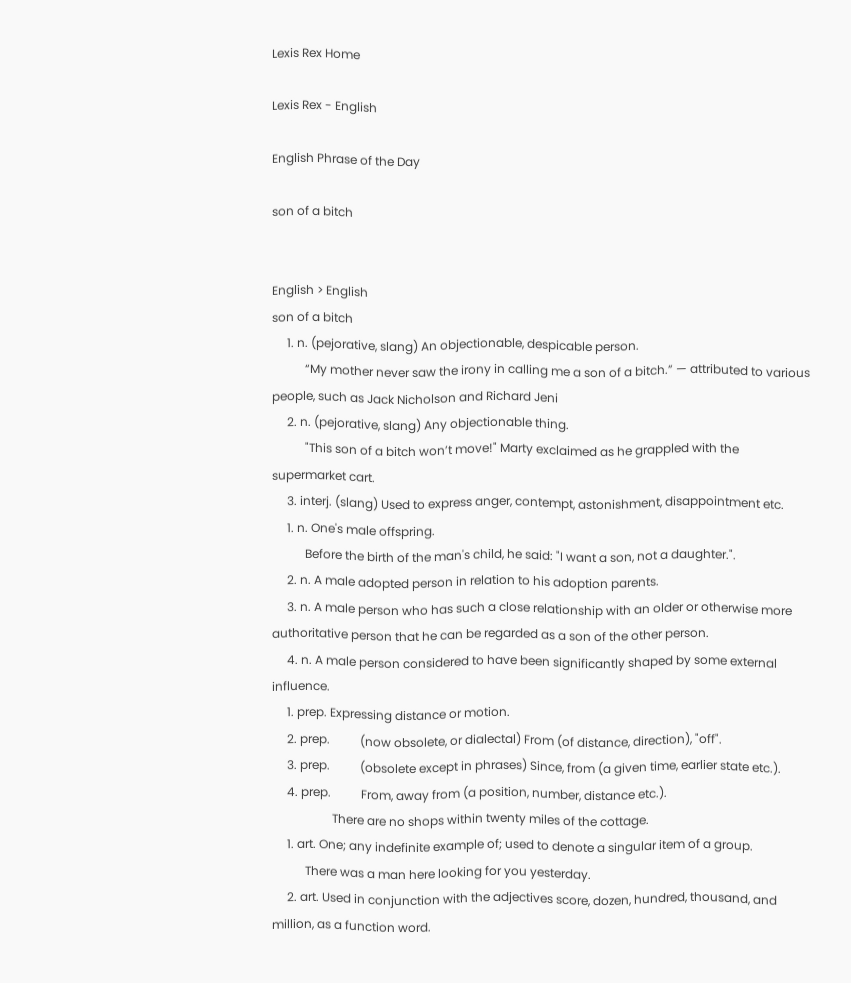Lexis Rex Home

Lexis Rex - English

English Phrase of the Day

son of a bitch


English > English
son of a bitch
     1. n. (pejorative, slang) An objectionable, despicable person.
           “My mother never saw the irony in calling me a son of a bitch.” — attributed to various people, such as Jack Nicholson and Richard Jeni
     2. n. (pejorative, slang) Any objectionable thing.
           "This son of a bitch won’t move!" Marty exclaimed as he grappled with the supermarket cart.
     3. interj. (slang) Used to express anger, contempt, astonishment, disappointment etc.
     1. n. One's male offspring.
           Before the birth of the man's child, he said: "I want a son, not a daughter.".
     2. n. A male adopted person in relation to his adoption parents.
     3. n. A male person who has such a close relationship with an older or otherwise more authoritative person that he can be regarded as a son of the other person.
     4. n. A male person considered to have been significantly shaped by some external influence.
     1. prep. Expressing distance or motion.
     2. prep.          (now obsolete, or dialectal) From (of distance, direction), "off".
     3. prep.          (obsolete except in phrases) Since, from (a given time, earlier state etc.).
     4. prep.          From, away from (a position, number, distance etc.).
                    There are no shops within twenty miles of the cottage.
     1. art. One; any indefinite example of; used to denote a singular item of a group.
           There was a man here looking for you yesterday.
     2. art. Used in conjunction with the adjectives score, dozen, hundred, thousand, and million, as a function word.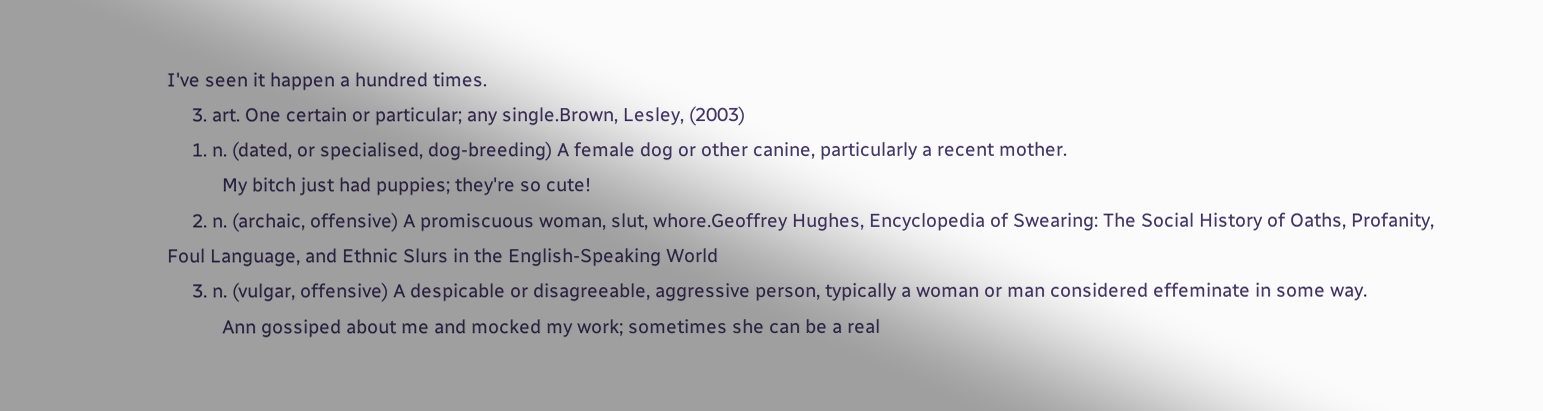I've seen it happen a hundred times.
     3. art. One certain or particular; any single.Brown, Lesley, (2003)
     1. n. (dated, or specialised, dog-breeding) A female dog or other canine, particularly a recent mother.
           My bitch just had puppies; they're so cute!
     2. n. (archaic, offensive) A promiscuous woman, slut, whore.Geoffrey Hughes, Encyclopedia of Swearing: The Social History of Oaths, Profanity, Foul Language, and Ethnic Slurs in the English-Speaking World
     3. n. (vulgar, offensive) A despicable or disagreeable, aggressive person, typically a woman or man considered effeminate in some way.
           Ann gossiped about me and mocked my work; sometimes she can be a real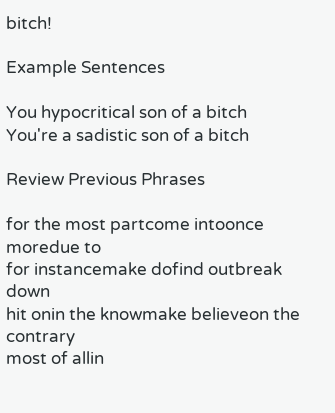bitch!

Example Sentences

You hypocritical son of a bitch
You're a sadistic son of a bitch

Review Previous Phrases

for the most partcome intoonce moredue to
for instancemake dofind outbreak down
hit onin the knowmake believeon the contrary
most of allin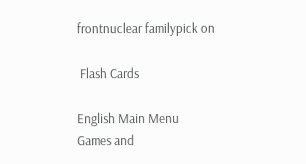frontnuclear familypick on

 Flash Cards

English Main Menu
Games and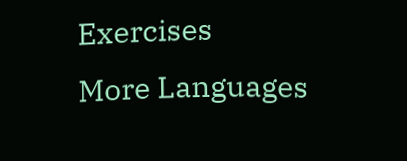Exercises
More Languages